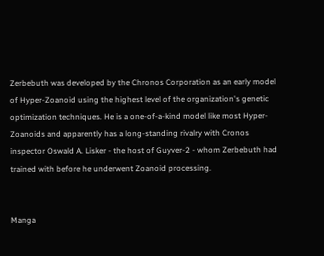Zerbebuth was developed by the Chronos Corporation as an early model of Hyper-Zoanoid using the highest level of the organization's genetic optimization techniques. He is a one-of-a-kind model like most Hyper-Zoanoids and apparently has a long-standing rivalry with Cronos inspector Oswald A. Lisker - the host of Guyver-2 - whom Zerbebuth had trained with before he underwent Zoanoid processing.


Manga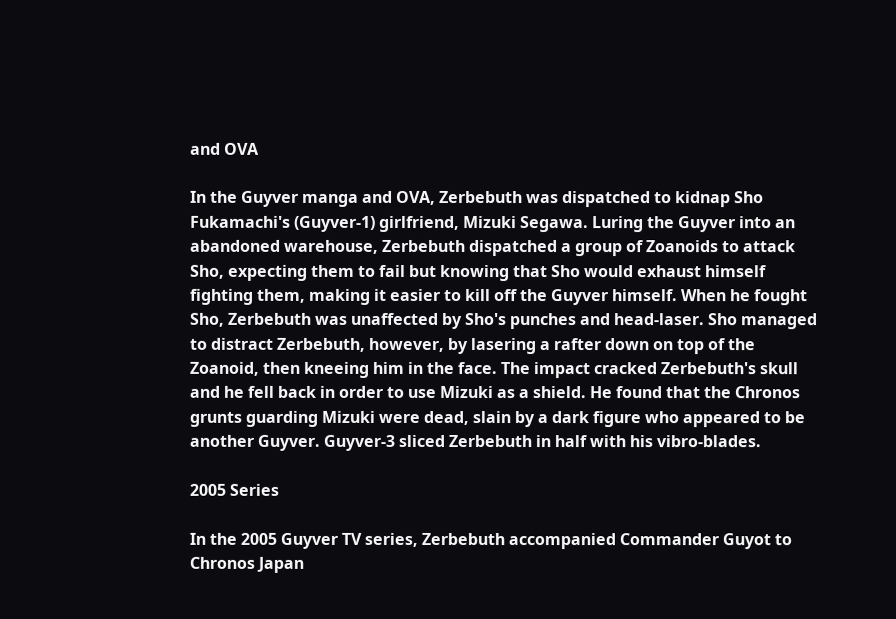and OVA

In the Guyver manga and OVA, Zerbebuth was dispatched to kidnap Sho Fukamachi's (Guyver-1) girlfriend, Mizuki Segawa. Luring the Guyver into an abandoned warehouse, Zerbebuth dispatched a group of Zoanoids to attack Sho, expecting them to fail but knowing that Sho would exhaust himself fighting them, making it easier to kill off the Guyver himself. When he fought Sho, Zerbebuth was unaffected by Sho's punches and head-laser. Sho managed to distract Zerbebuth, however, by lasering a rafter down on top of the Zoanoid, then kneeing him in the face. The impact cracked Zerbebuth's skull and he fell back in order to use Mizuki as a shield. He found that the Chronos grunts guarding Mizuki were dead, slain by a dark figure who appeared to be another Guyver. Guyver-3 sliced Zerbebuth in half with his vibro-blades.

2005 Series

In the 2005 Guyver TV series, Zerbebuth accompanied Commander Guyot to Chronos Japan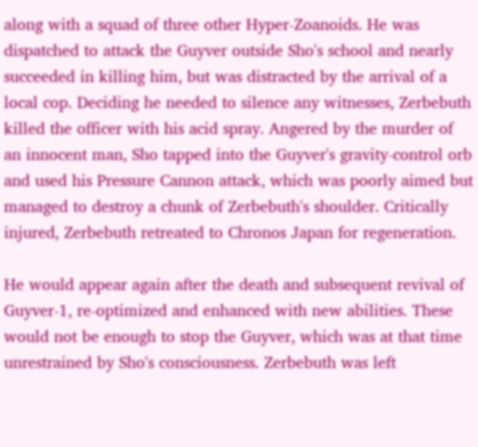along with a squad of three other Hyper-Zoanoids. He was dispatched to attack the Guyver outside Sho's school and nearly succeeded in killing him, but was distracted by the arrival of a local cop. Deciding he needed to silence any witnesses, Zerbebuth killed the officer with his acid spray. Angered by the murder of an innocent man, Sho tapped into the Guyver's gravity-control orb and used his Pressure Cannon attack, which was poorly aimed but managed to destroy a chunk of Zerbebuth's shoulder. Critically injured, Zerbebuth retreated to Chronos Japan for regeneration.

He would appear again after the death and subsequent revival of Guyver-1, re-optimized and enhanced with new abilities. These would not be enough to stop the Guyver, which was at that time unrestrained by Sho's consciousness. Zerbebuth was left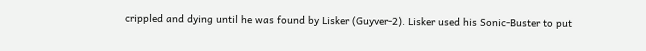crippled and dying until he was found by Lisker (Guyver-2). Lisker used his Sonic-Buster to put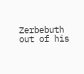Zerbebuth out of his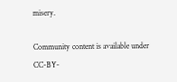misery.

Community content is available under CC-BY-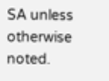SA unless otherwise noted.